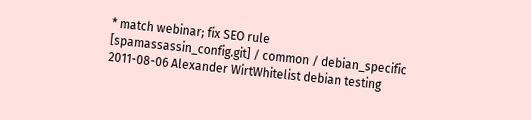* match webinar; fix SEO rule
[spamassassin_config.git] / common / debian_specific
2011-08-06 Alexander WirtWhitelist debian testing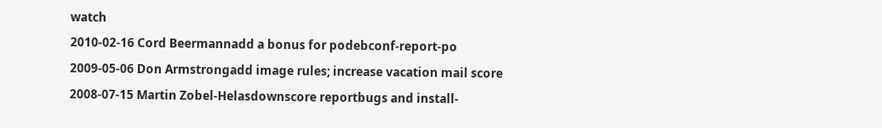watch
2010-02-16 Cord Beermannadd a bonus for podebconf-report-po
2009-05-06 Don Armstrongadd image rules; increase vacation mail score
2008-07-15 Martin Zobel-Helasdownscore reportbugs and install-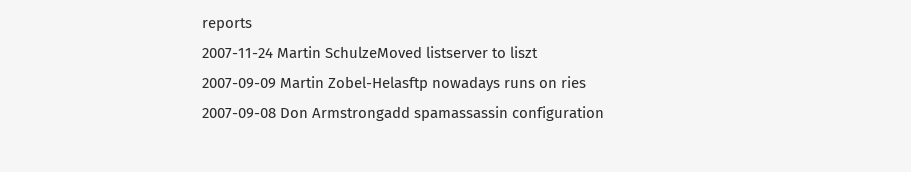reports
2007-11-24 Martin SchulzeMoved listserver to liszt
2007-09-09 Martin Zobel-Helasftp nowadays runs on ries
2007-09-08 Don Armstrongadd spamassassin configuration